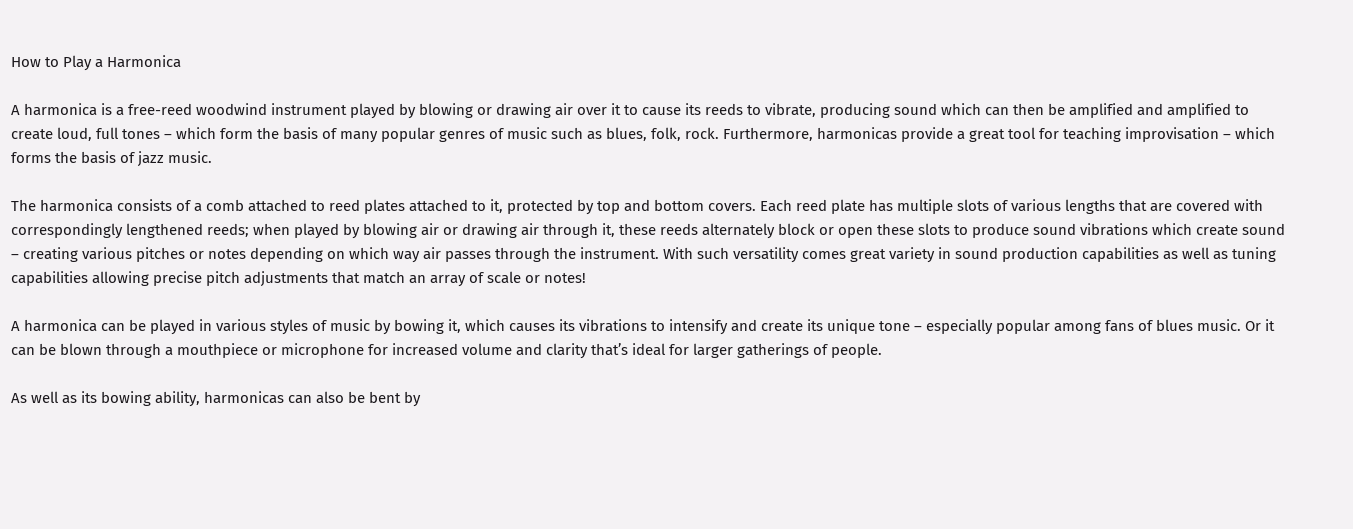How to Play a Harmonica

A harmonica is a free-reed woodwind instrument played by blowing or drawing air over it to cause its reeds to vibrate, producing sound which can then be amplified and amplified to create loud, full tones – which form the basis of many popular genres of music such as blues, folk, rock. Furthermore, harmonicas provide a great tool for teaching improvisation – which forms the basis of jazz music.

The harmonica consists of a comb attached to reed plates attached to it, protected by top and bottom covers. Each reed plate has multiple slots of various lengths that are covered with correspondingly lengthened reeds; when played by blowing air or drawing air through it, these reeds alternately block or open these slots to produce sound vibrations which create sound – creating various pitches or notes depending on which way air passes through the instrument. With such versatility comes great variety in sound production capabilities as well as tuning capabilities allowing precise pitch adjustments that match an array of scale or notes!

A harmonica can be played in various styles of music by bowing it, which causes its vibrations to intensify and create its unique tone – especially popular among fans of blues music. Or it can be blown through a mouthpiece or microphone for increased volume and clarity that’s ideal for larger gatherings of people.

As well as its bowing ability, harmonicas can also be bent by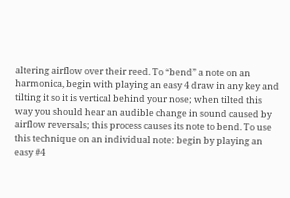altering airflow over their reed. To “bend” a note on an harmonica, begin with playing an easy 4 draw in any key and tilting it so it is vertical behind your nose; when tilted this way you should hear an audible change in sound caused by airflow reversals; this process causes its note to bend. To use this technique on an individual note: begin by playing an easy #4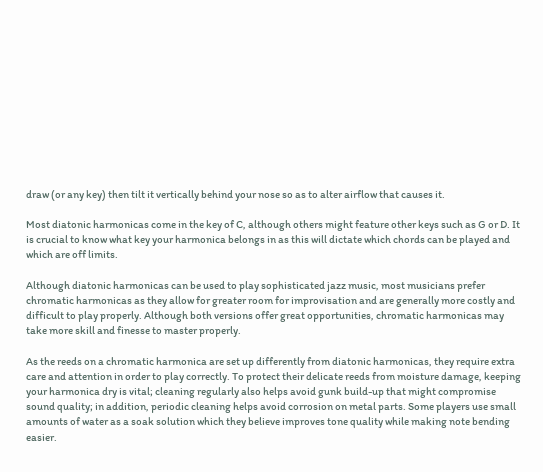draw (or any key) then tilt it vertically behind your nose so as to alter airflow that causes it.

Most diatonic harmonicas come in the key of C, although others might feature other keys such as G or D. It is crucial to know what key your harmonica belongs in as this will dictate which chords can be played and which are off limits.

Although diatonic harmonicas can be used to play sophisticated jazz music, most musicians prefer chromatic harmonicas as they allow for greater room for improvisation and are generally more costly and difficult to play properly. Although both versions offer great opportunities, chromatic harmonicas may take more skill and finesse to master properly.

As the reeds on a chromatic harmonica are set up differently from diatonic harmonicas, they require extra care and attention in order to play correctly. To protect their delicate reeds from moisture damage, keeping your harmonica dry is vital; cleaning regularly also helps avoid gunk build-up that might compromise sound quality; in addition, periodic cleaning helps avoid corrosion on metal parts. Some players use small amounts of water as a soak solution which they believe improves tone quality while making note bending easier.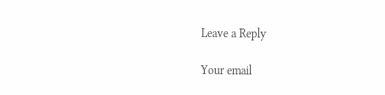Leave a Reply

Your email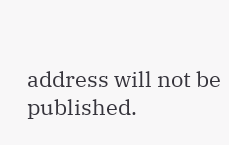address will not be published.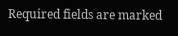Required fields are marked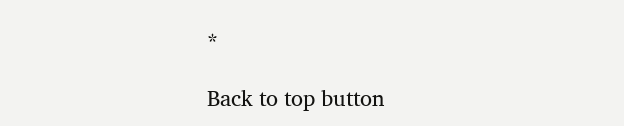*

Back to top button